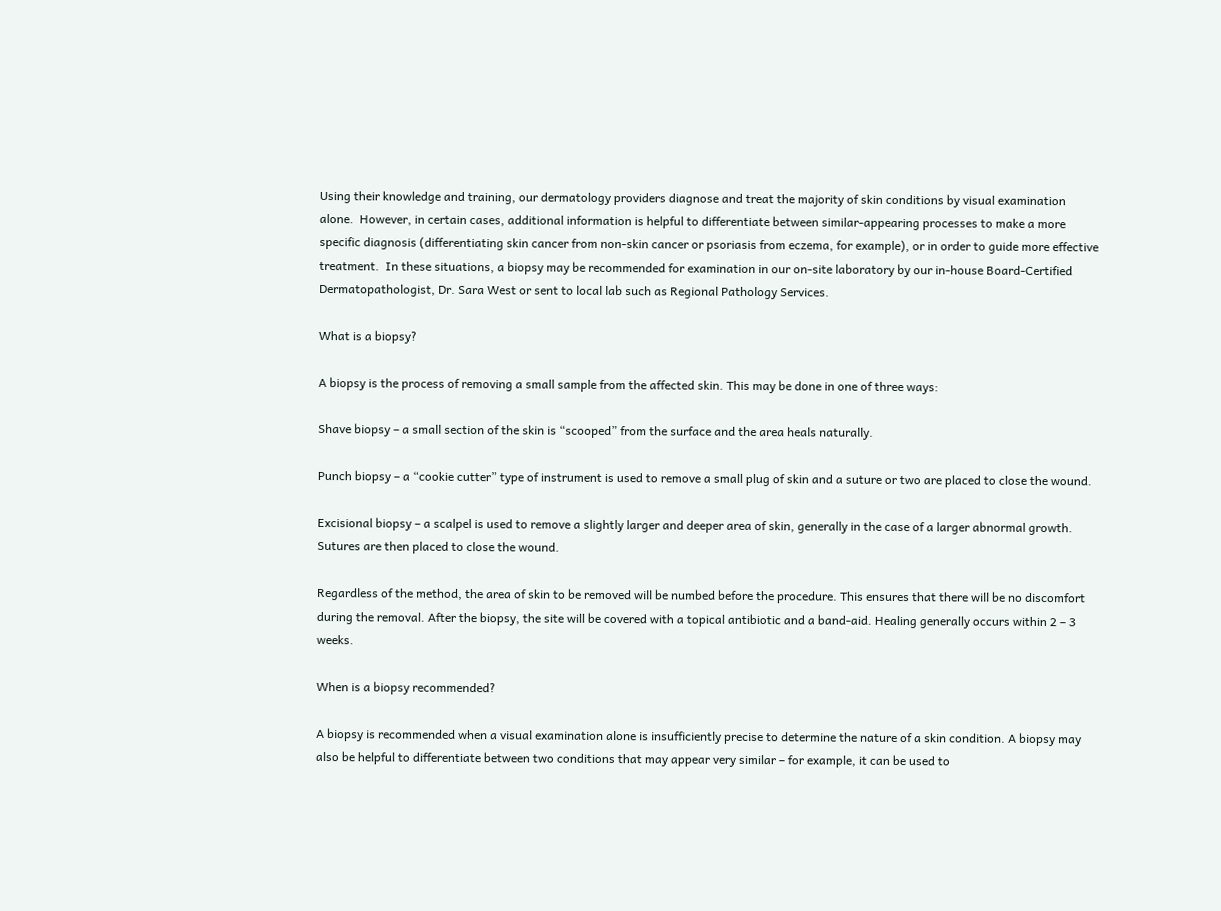Using their knowledge and training, our dermatology providers diagnose and treat the majority of skin conditions by visual examination alone.  However, in certain cases, additional information is helpful to differentiate between similar-appearing processes to make a more specific diagnosis (differentiating skin cancer from non-skin cancer or psoriasis from eczema, for example), or in order to guide more effective treatment.  In these situations, a biopsy may be recommended for examination in our on-site laboratory by our in-house Board-Certified Dermatopathologist, Dr. Sara West or sent to local lab such as Regional Pathology Services.

What is a biopsy?

A biopsy is the process of removing a small sample from the affected skin. This may be done in one of three ways:

Shave biopsy – a small section of the skin is “scooped” from the surface and the area heals naturally.

Punch biopsy – a “cookie cutter” type of instrument is used to remove a small plug of skin and a suture or two are placed to close the wound.

Excisional biopsy – a scalpel is used to remove a slightly larger and deeper area of skin, generally in the case of a larger abnormal growth. Sutures are then placed to close the wound.

Regardless of the method, the area of skin to be removed will be numbed before the procedure. This ensures that there will be no discomfort during the removal. After the biopsy, the site will be covered with a topical antibiotic and a band-aid. Healing generally occurs within 2 – 3 weeks.

When is a biopsy recommended?

A biopsy is recommended when a visual examination alone is insufficiently precise to determine the nature of a skin condition. A biopsy may also be helpful to differentiate between two conditions that may appear very similar – for example, it can be used to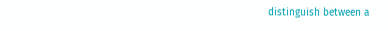distinguish between a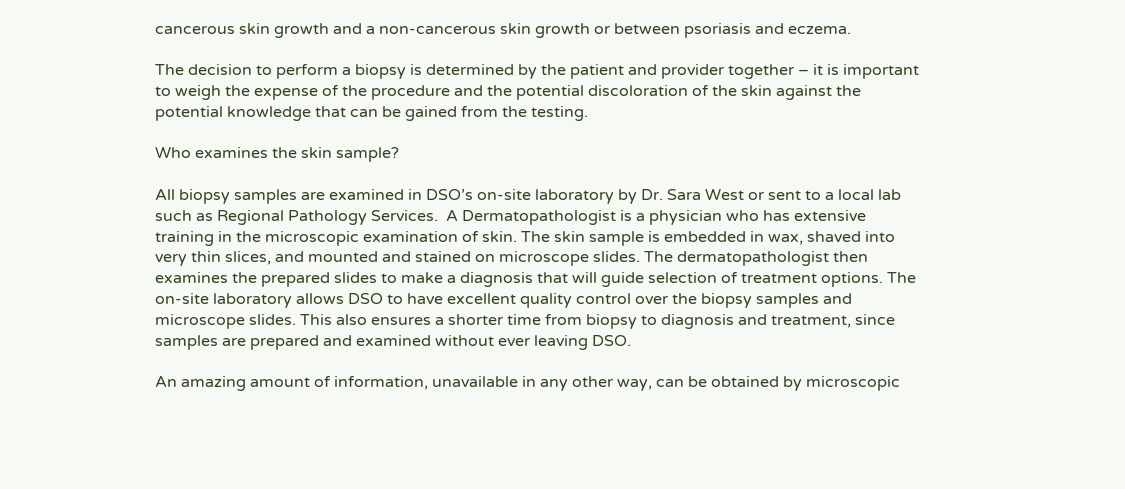cancerous skin growth and a non-cancerous skin growth or between psoriasis and eczema.

The decision to perform a biopsy is determined by the patient and provider together – it is important to weigh the expense of the procedure and the potential discoloration of the skin against the potential knowledge that can be gained from the testing.

Who examines the skin sample?

All biopsy samples are examined in DSO’s on-site laboratory by Dr. Sara West or sent to a local lab such as Regional Pathology Services.  A Dermatopathologist is a physician who has extensive training in the microscopic examination of skin. The skin sample is embedded in wax, shaved into very thin slices, and mounted and stained on microscope slides. The dermatopathologist then examines the prepared slides to make a diagnosis that will guide selection of treatment options. The on-site laboratory allows DSO to have excellent quality control over the biopsy samples and microscope slides. This also ensures a shorter time from biopsy to diagnosis and treatment, since samples are prepared and examined without ever leaving DSO.

An amazing amount of information, unavailable in any other way, can be obtained by microscopic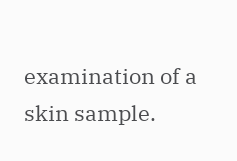examination of a skin sample.